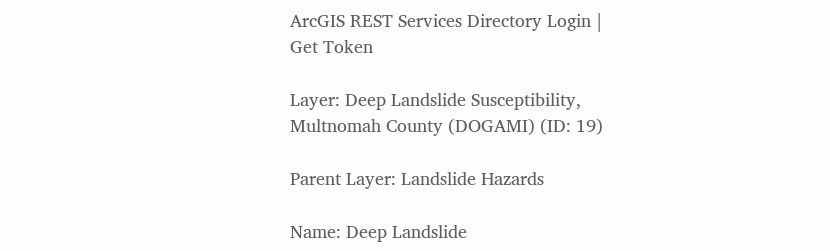ArcGIS REST Services Directory Login | Get Token

Layer: Deep Landslide Susceptibility, Multnomah County (DOGAMI) (ID: 19)

Parent Layer: Landslide Hazards

Name: Deep Landslide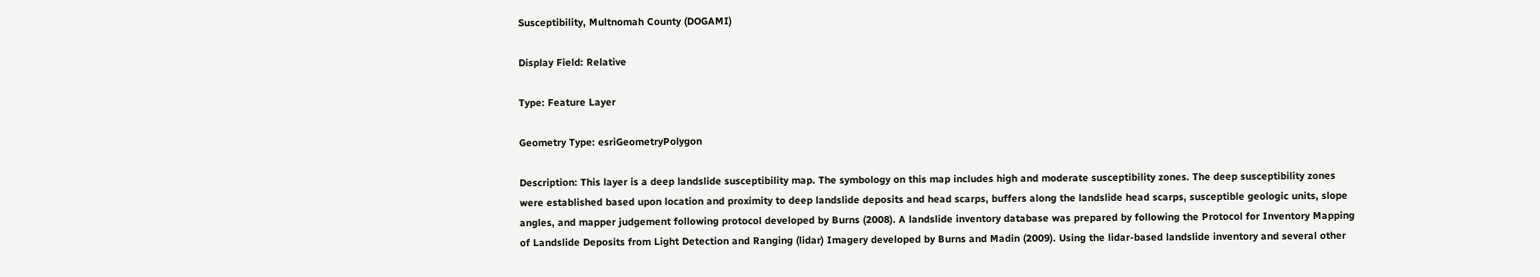Susceptibility, Multnomah County (DOGAMI)

Display Field: Relative

Type: Feature Layer

Geometry Type: esriGeometryPolygon

Description: This layer is a deep landslide susceptibility map. The symbology on this map includes high and moderate susceptibility zones. The deep susceptibility zones were established based upon location and proximity to deep landslide deposits and head scarps, buffers along the landslide head scarps, susceptible geologic units, slope angles, and mapper judgement following protocol developed by Burns (2008). A landslide inventory database was prepared by following the Protocol for Inventory Mapping of Landslide Deposits from Light Detection and Ranging (lidar) Imagery developed by Burns and Madin (2009). Using the lidar-based landslide inventory and several other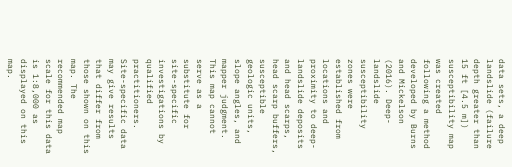data sets, a deep landslide (failure depth greater than 15 ft [4.5 m]) susceptibility map was created following a method developed by Burns and Mickelson (2016). Deep-landslide susceptibility zones were established from locations and proximity to deep-landslide deposits and head scarps, head scarp buffers, susceptible geologic units, slope angles, and mapper judgment. This map cannot serve as a substitute for site-specific investigations by qualified practitioners. Site-specific data may give results that differ from those shown on this map. The recommended map scale for this data is 1:8,000 as displayed on this map.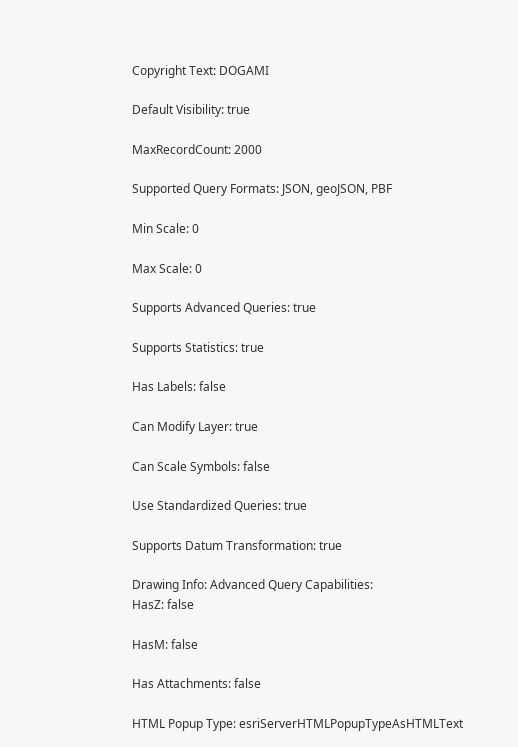Copyright Text: DOGAMI

Default Visibility: true

MaxRecordCount: 2000

Supported Query Formats: JSON, geoJSON, PBF

Min Scale: 0

Max Scale: 0

Supports Advanced Queries: true

Supports Statistics: true

Has Labels: false

Can Modify Layer: true

Can Scale Symbols: false

Use Standardized Queries: true

Supports Datum Transformation: true

Drawing Info: Advanced Query Capabilities:
HasZ: false

HasM: false

Has Attachments: false

HTML Popup Type: esriServerHTMLPopupTypeAsHTMLText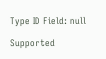Type ID Field: null

Supported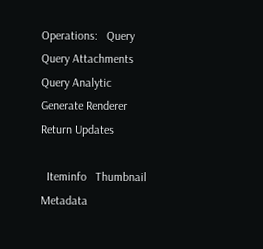Operations:   Query   Query Attachments   Query Analytic   Generate Renderer   Return Updates

  Iteminfo   Thumbnail   Metadata